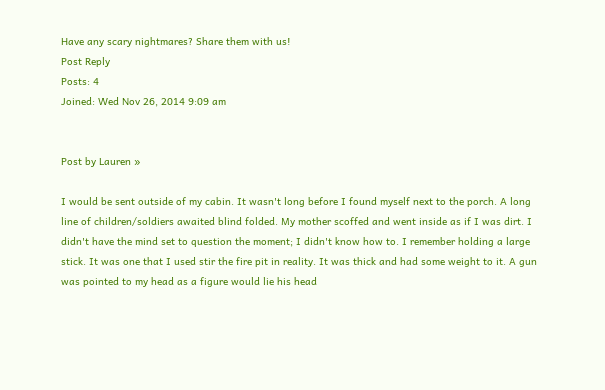Have any scary nightmares? Share them with us!
Post Reply
Posts: 4
Joined: Wed Nov 26, 2014 9:09 am


Post by Lauren »

I would be sent outside of my cabin. It wasn't long before I found myself next to the porch. A long line of children/soldiers awaited blind folded. My mother scoffed and went inside as if I was dirt. I didn't have the mind set to question the moment; I didn't know how to. I remember holding a large stick. It was one that I used stir the fire pit in reality. It was thick and had some weight to it. A gun was pointed to my head as a figure would lie his head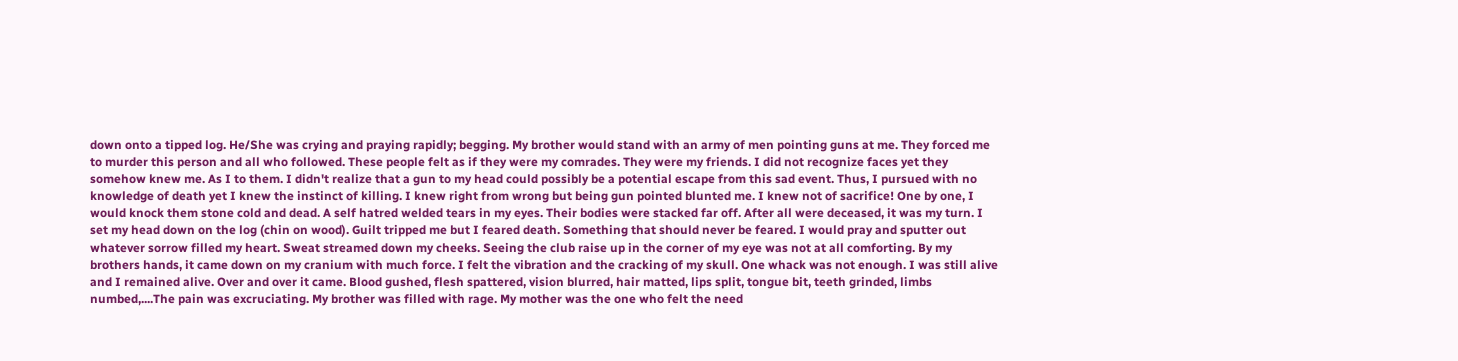down onto a tipped log. He/She was crying and praying rapidly; begging. My brother would stand with an army of men pointing guns at me. They forced me to murder this person and all who followed. These people felt as if they were my comrades. They were my friends. I did not recognize faces yet they somehow knew me. As I to them. I didn't realize that a gun to my head could possibly be a potential escape from this sad event. Thus, I pursued with no knowledge of death yet I knew the instinct of killing. I knew right from wrong but being gun pointed blunted me. I knew not of sacrifice! One by one, I would knock them stone cold and dead. A self hatred welded tears in my eyes. Their bodies were stacked far off. After all were deceased, it was my turn. I set my head down on the log (chin on wood). Guilt tripped me but I feared death. Something that should never be feared. I would pray and sputter out whatever sorrow filled my heart. Sweat streamed down my cheeks. Seeing the club raise up in the corner of my eye was not at all comforting. By my brothers hands, it came down on my cranium with much force. I felt the vibration and the cracking of my skull. One whack was not enough. I was still alive and I remained alive. Over and over it came. Blood gushed, flesh spattered, vision blurred, hair matted, lips split, tongue bit, teeth grinded, limbs numbed,....The pain was excruciating. My brother was filled with rage. My mother was the one who felt the need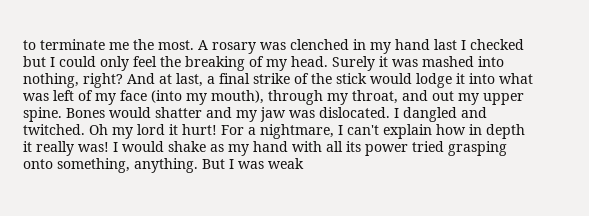to terminate me the most. A rosary was clenched in my hand last I checked but I could only feel the breaking of my head. Surely it was mashed into nothing, right? And at last, a final strike of the stick would lodge it into what was left of my face (into my mouth), through my throat, and out my upper spine. Bones would shatter and my jaw was dislocated. I dangled and twitched. Oh my lord it hurt! For a nightmare, I can't explain how in depth it really was! I would shake as my hand with all its power tried grasping onto something, anything. But I was weak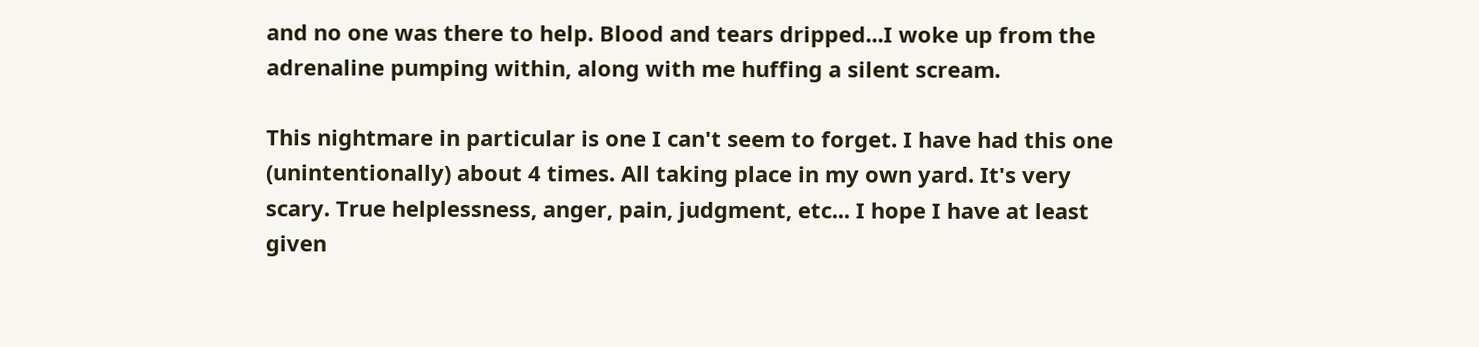and no one was there to help. Blood and tears dripped...I woke up from the adrenaline pumping within, along with me huffing a silent scream.

This nightmare in particular is one I can't seem to forget. I have had this one (unintentionally) about 4 times. All taking place in my own yard. It's very scary. True helplessness, anger, pain, judgment, etc... I hope I have at least given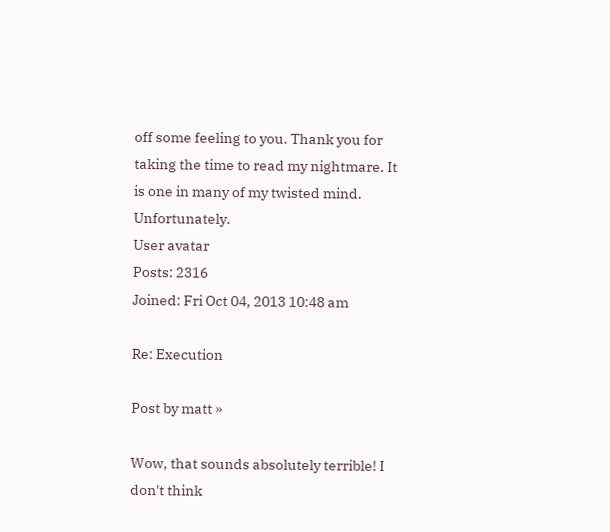off some feeling to you. Thank you for taking the time to read my nightmare. It is one in many of my twisted mind. Unfortunately.
User avatar
Posts: 2316
Joined: Fri Oct 04, 2013 10:48 am

Re: Execution

Post by matt »

Wow, that sounds absolutely terrible! I don't think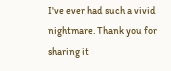I've ever had such a vivid nightmare. Thank you for sharing it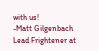with us!
-Matt Gilgenbach
Lead Frightener at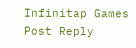Infinitap Games
Post Reply